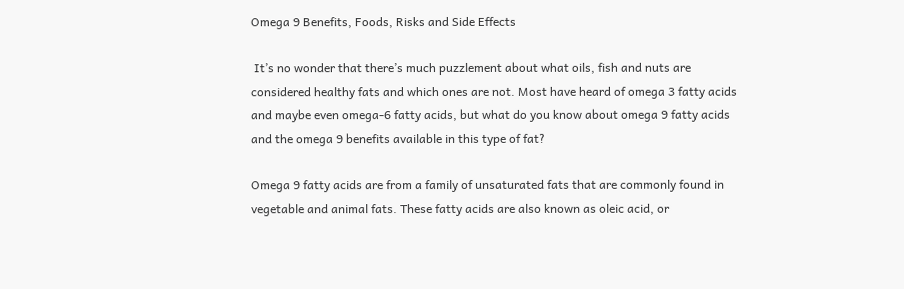Omega 9 Benefits, Foods, Risks and Side Effects

 It’s no wonder that there’s much puzzlement about what oils, fish and nuts are considered healthy fats and which ones are not. Most have heard of omega 3 fatty acids and maybe even omega-6 fatty acids, but what do you know about omega 9 fatty acids and the omega 9 benefits available in this type of fat?

Omega 9 fatty acids are from a family of unsaturated fats that are commonly found in vegetable and animal fats. These fatty acids are also known as oleic acid, or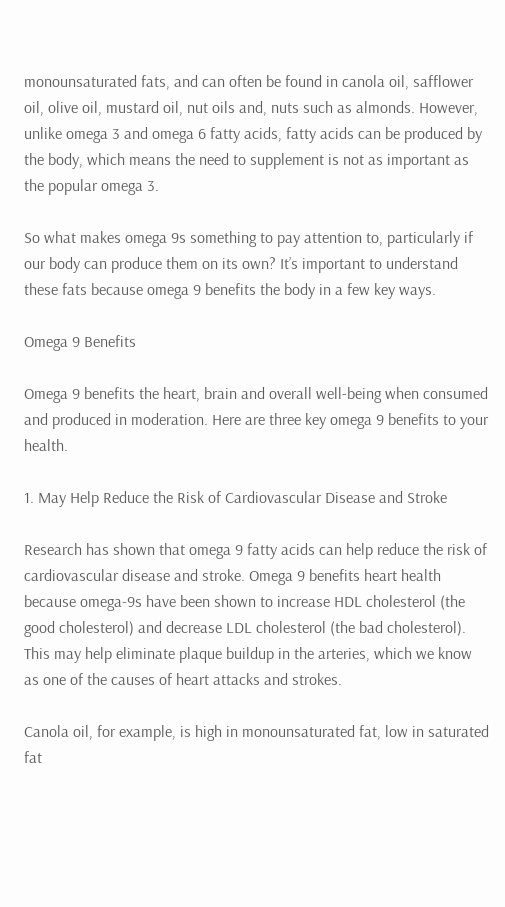monounsaturated fats, and can often be found in canola oil, safflower oil, olive oil, mustard oil, nut oils and, nuts such as almonds. However, unlike omega 3 and omega 6 fatty acids, fatty acids can be produced by the body, which means the need to supplement is not as important as the popular omega 3.

So what makes omega 9s something to pay attention to, particularly if our body can produce them on its own? It’s important to understand these fats because omega 9 benefits the body in a few key ways.

Omega 9 Benefits

Omega 9 benefits the heart, brain and overall well-being when consumed and produced in moderation. Here are three key omega 9 benefits to your health.

1. May Help Reduce the Risk of Cardiovascular Disease and Stroke

Research has shown that omega 9 fatty acids can help reduce the risk of cardiovascular disease and stroke. Omega 9 benefits heart health because omega-9s have been shown to increase HDL cholesterol (the good cholesterol) and decrease LDL cholesterol (the bad cholesterol). This may help eliminate plaque buildup in the arteries, which we know as one of the causes of heart attacks and strokes.

Canola oil, for example, is high in monounsaturated fat, low in saturated fat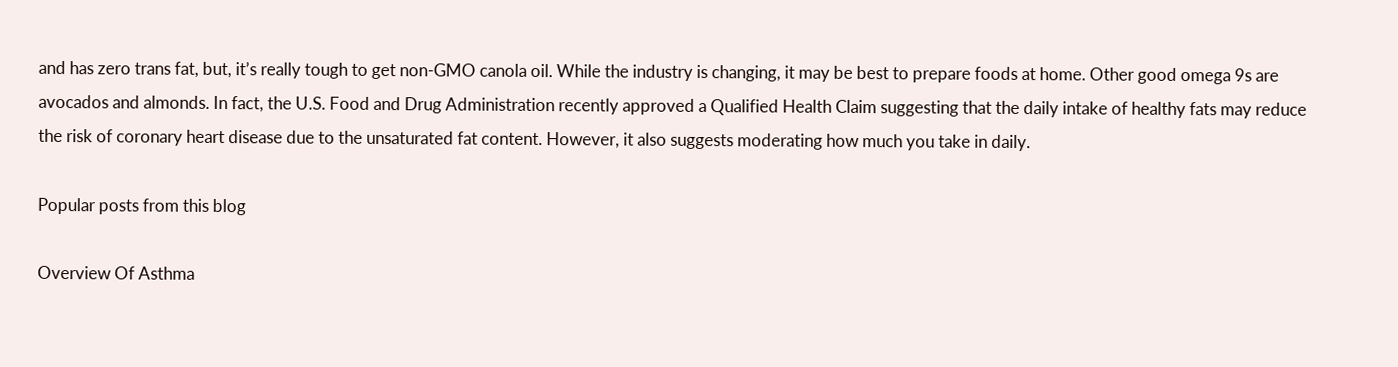and has zero trans fat, but, it’s really tough to get non-GMO canola oil. While the industry is changing, it may be best to prepare foods at home. Other good omega 9s are avocados and almonds. In fact, the U.S. Food and Drug Administration recently approved a Qualified Health Claim suggesting that the daily intake of healthy fats may reduce the risk of coronary heart disease due to the unsaturated fat content. However, it also suggests moderating how much you take in daily.

Popular posts from this blog

Overview Of Asthma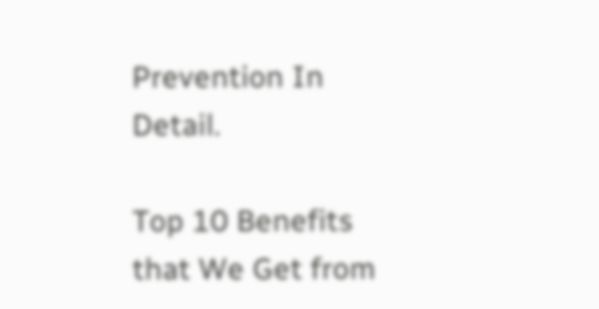Prevention In Detail.

Top 10 Benefits that We Get from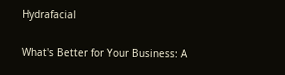Hydrafacial

What's Better for Your Business: A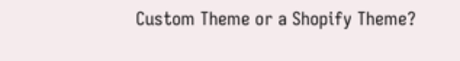Custom Theme or a Shopify Theme?